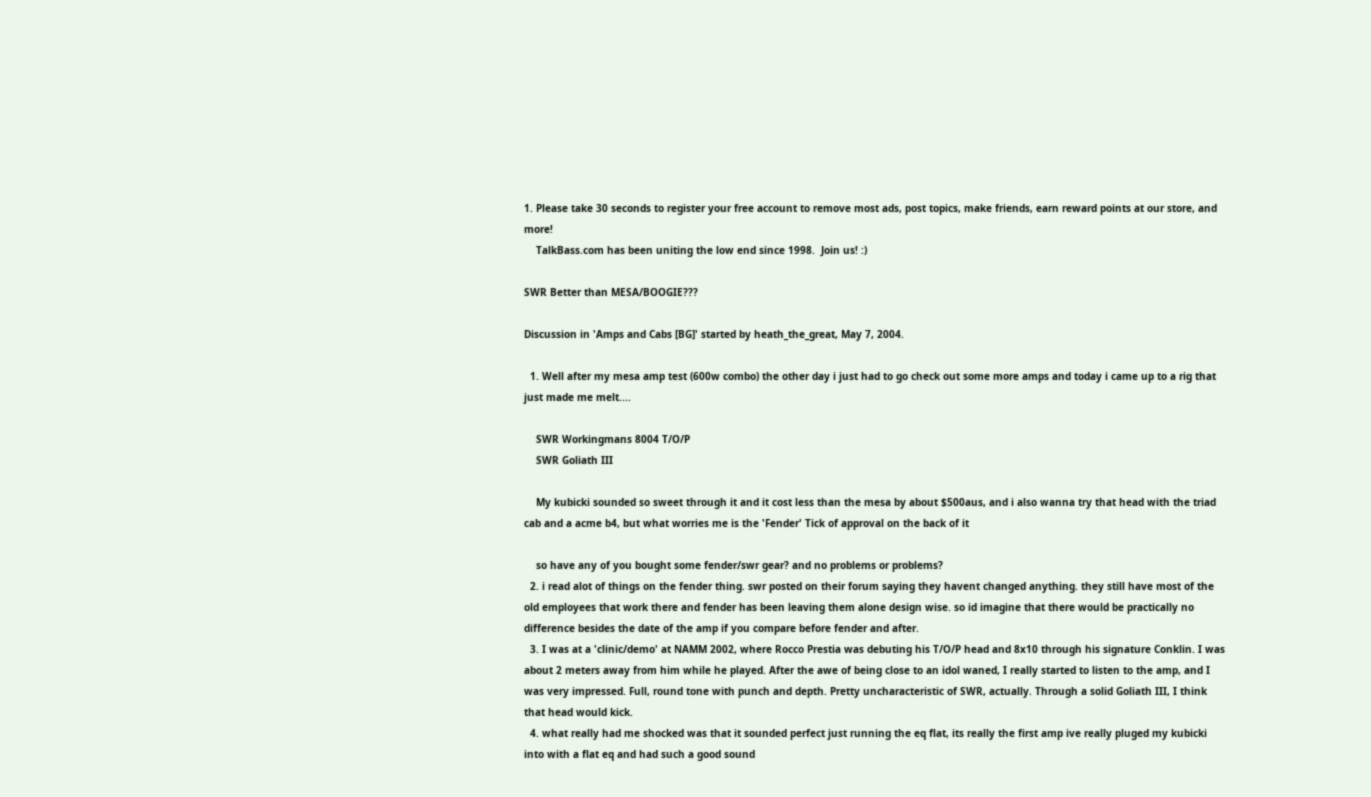1. Please take 30 seconds to register your free account to remove most ads, post topics, make friends, earn reward points at our store, and more!
    TalkBass.com has been uniting the low end since 1998.  Join us! :)

SWR Better than MESA/BOOGIE???

Discussion in 'Amps and Cabs [BG]' started by heath_the_great, May 7, 2004.

  1. Well after my mesa amp test (600w combo) the other day i just had to go check out some more amps and today i came up to a rig that just made me melt....

    SWR Workingmans 8004 T/O/P
    SWR Goliath III

    My kubicki sounded so sweet through it and it cost less than the mesa by about $500aus, and i also wanna try that head with the triad cab and a acme b4, but what worries me is the 'Fender' Tick of approval on the back of it

    so have any of you bought some fender/swr gear? and no problems or problems?
  2. i read alot of things on the fender thing. swr posted on their forum saying they havent changed anything. they still have most of the old employees that work there and fender has been leaving them alone design wise. so id imagine that there would be practically no difference besides the date of the amp if you compare before fender and after.
  3. I was at a 'clinic/demo' at NAMM 2002, where Rocco Prestia was debuting his T/O/P head and 8x10 through his signature Conklin. I was about 2 meters away from him while he played. After the awe of being close to an idol waned, I really started to listen to the amp, and I was very impressed. Full, round tone with punch and depth. Pretty uncharacteristic of SWR, actually. Through a solid Goliath III, I think that head would kick.
  4. what really had me shocked was that it sounded perfect just running the eq flat, its really the first amp ive really pluged my kubicki into with a flat eq and had such a good sound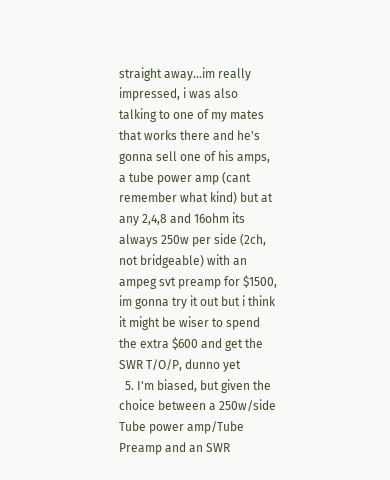straight away...im really impressed, i was also talking to one of my mates that works there and he's gonna sell one of his amps, a tube power amp (cant remember what kind) but at any 2,4,8 and 16ohm its always 250w per side (2ch, not bridgeable) with an ampeg svt preamp for $1500, im gonna try it out but i think it might be wiser to spend the extra $600 and get the SWR T/O/P, dunno yet
  5. I'm biased, but given the choice between a 250w/side Tube power amp/Tube Preamp and an SWR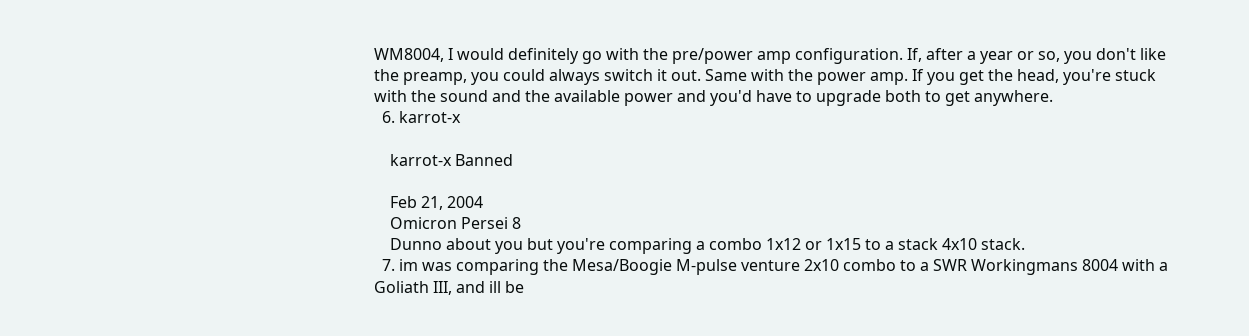WM8004, I would definitely go with the pre/power amp configuration. If, after a year or so, you don't like the preamp, you could always switch it out. Same with the power amp. If you get the head, you're stuck with the sound and the available power and you'd have to upgrade both to get anywhere.
  6. karrot-x

    karrot-x Banned

    Feb 21, 2004
    Omicron Persei 8
    Dunno about you but you're comparing a combo 1x12 or 1x15 to a stack 4x10 stack.
  7. im was comparing the Mesa/Boogie M-pulse venture 2x10 combo to a SWR Workingmans 8004 with a Goliath III, and ill be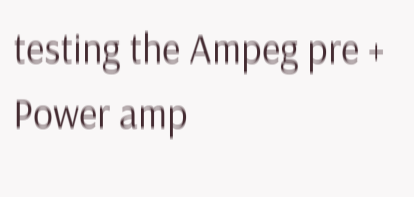testing the Ampeg pre + Power amp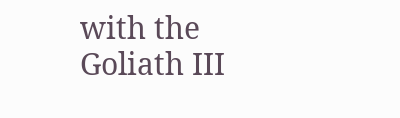with the Goliath III